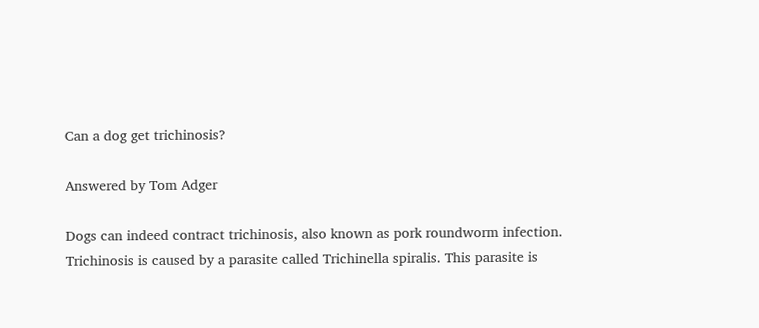Can a dog get trichinosis?

Answered by Tom Adger

Dogs can indeed contract trichinosis, also known as pork roundworm infection. Trichinosis is caused by a parasite called Trichinella spiralis. This parasite is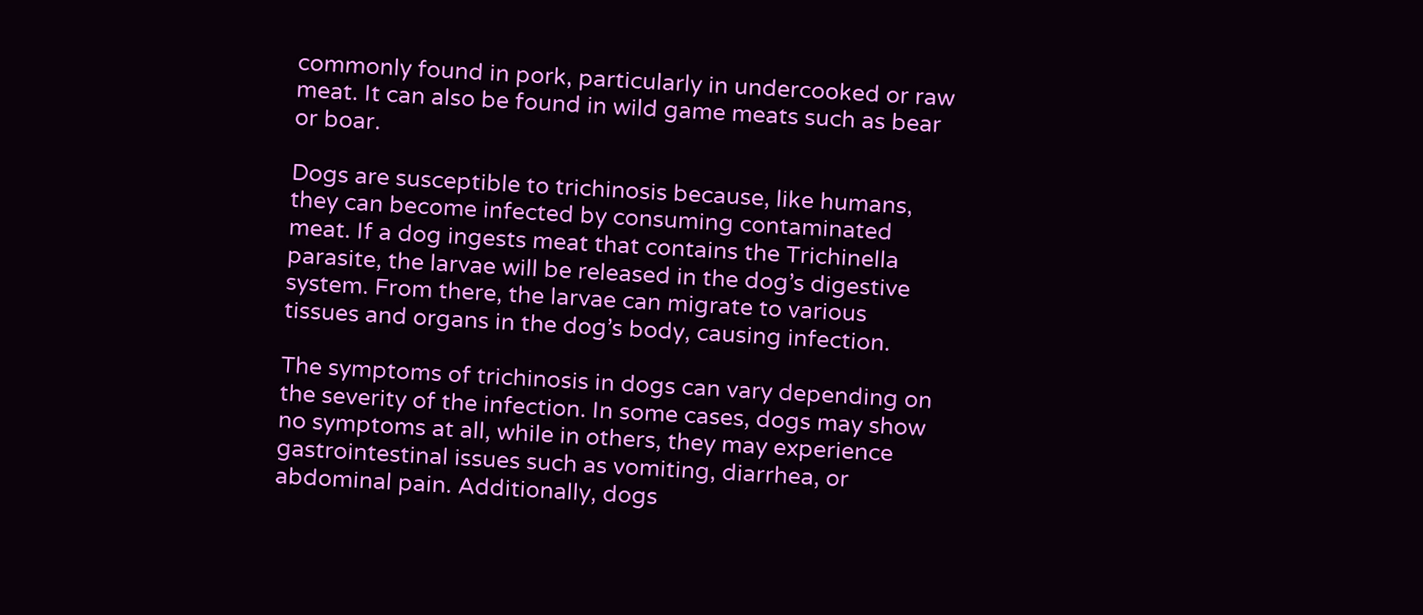commonly found in pork, particularly in undercooked or raw meat. It can also be found in wild game meats such as bear or boar.

Dogs are susceptible to trichinosis because, like humans, they can become infected by consuming contaminated meat. If a dog ingests meat that contains the Trichinella parasite, the larvae will be released in the dog’s digestive system. From there, the larvae can migrate to various tissues and organs in the dog’s body, causing infection.

The symptoms of trichinosis in dogs can vary depending on the severity of the infection. In some cases, dogs may show no symptoms at all, while in others, they may experience gastrointestinal issues such as vomiting, diarrhea, or abdominal pain. Additionally, dogs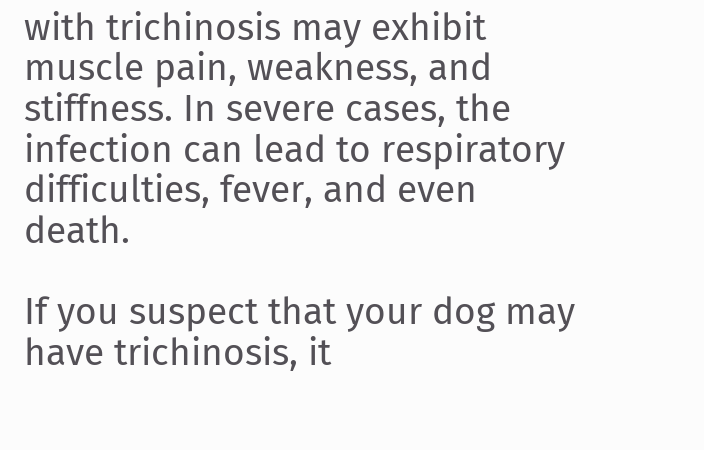with trichinosis may exhibit muscle pain, weakness, and stiffness. In severe cases, the infection can lead to respiratory difficulties, fever, and even death.

If you suspect that your dog may have trichinosis, it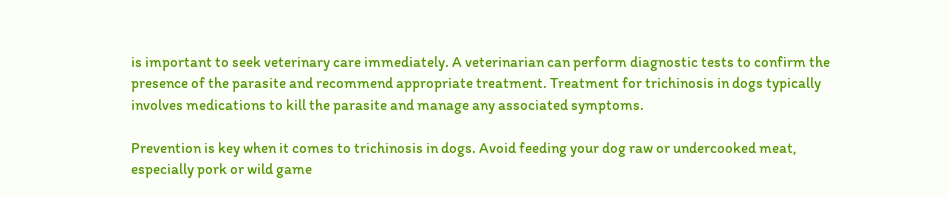is important to seek veterinary care immediately. A veterinarian can perform diagnostic tests to confirm the presence of the parasite and recommend appropriate treatment. Treatment for trichinosis in dogs typically involves medications to kill the parasite and manage any associated symptoms.

Prevention is key when it comes to trichinosis in dogs. Avoid feeding your dog raw or undercooked meat, especially pork or wild game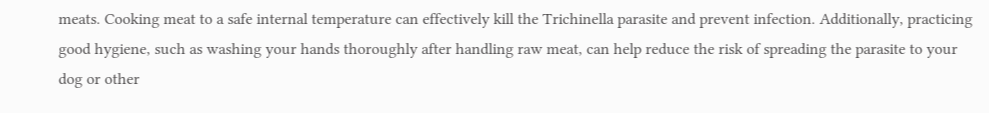meats. Cooking meat to a safe internal temperature can effectively kill the Trichinella parasite and prevent infection. Additionally, practicing good hygiene, such as washing your hands thoroughly after handling raw meat, can help reduce the risk of spreading the parasite to your dog or other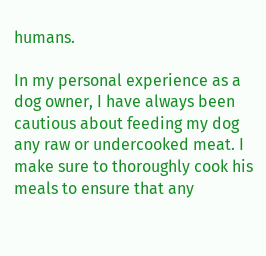humans.

In my personal experience as a dog owner, I have always been cautious about feeding my dog any raw or undercooked meat. I make sure to thoroughly cook his meals to ensure that any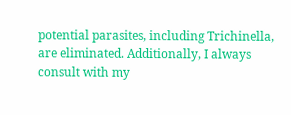potential parasites, including Trichinella, are eliminated. Additionally, I always consult with my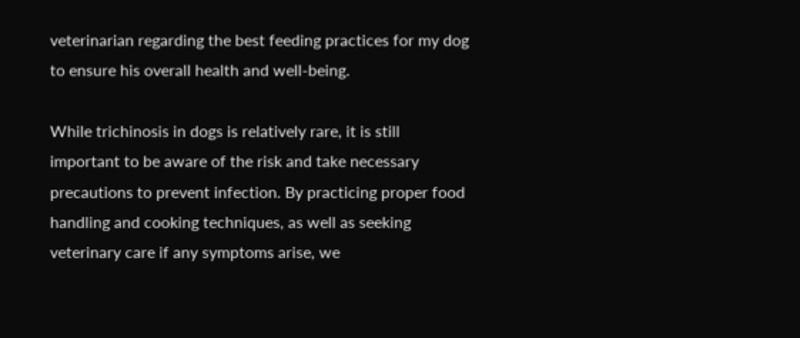veterinarian regarding the best feeding practices for my dog to ensure his overall health and well-being.

While trichinosis in dogs is relatively rare, it is still important to be aware of the risk and take necessary precautions to prevent infection. By practicing proper food handling and cooking techniques, as well as seeking veterinary care if any symptoms arise, we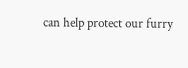can help protect our furry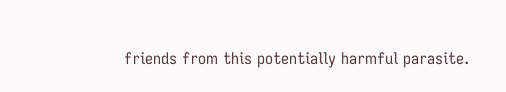friends from this potentially harmful parasite.